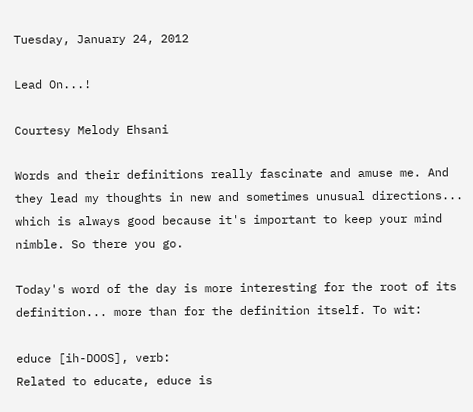Tuesday, January 24, 2012

Lead On...!

Courtesy Melody Ehsani

Words and their definitions really fascinate and amuse me. And they lead my thoughts in new and sometimes unusual directions... which is always good because it's important to keep your mind nimble. So there you go.

Today's word of the day is more interesting for the root of its definition... more than for the definition itself. To wit:

educe [ih-DOOS], verb:
Related to educate, educe is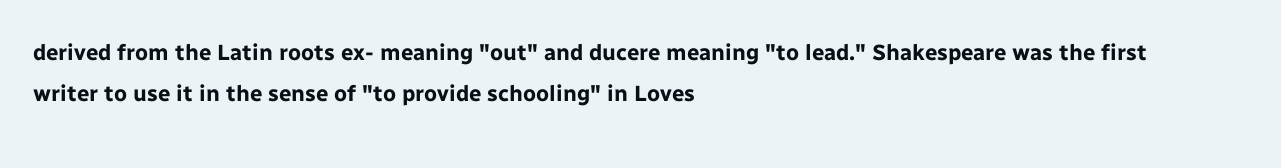derived from the Latin roots ex- meaning "out" and ducere meaning "to lead." Shakespeare was the first writer to use it in the sense of "to provide schooling" in Loves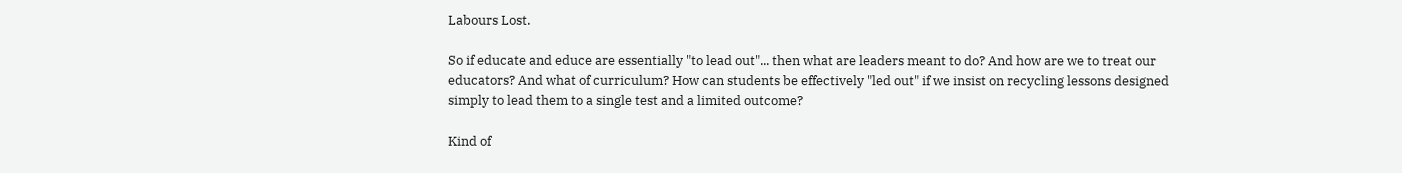Labours Lost.

So if educate and educe are essentially "to lead out"... then what are leaders meant to do? And how are we to treat our educators? And what of curriculum? How can students be effectively "led out" if we insist on recycling lessons designed simply to lead them to a single test and a limited outcome?

Kind of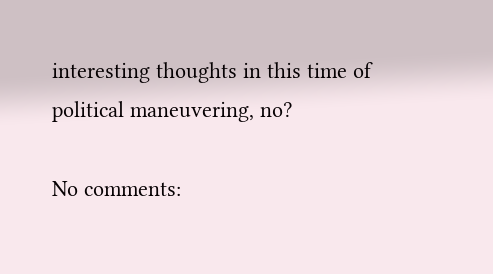interesting thoughts in this time of political maneuvering, no?

No comments: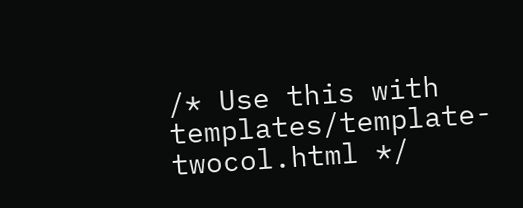/* Use this with templates/template-twocol.html */